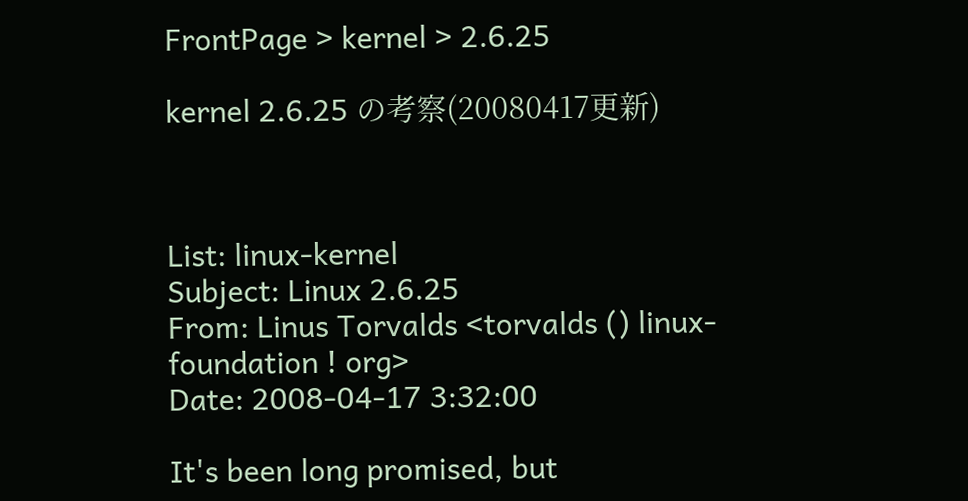FrontPage > kernel > 2.6.25

kernel 2.6.25 の考察(20080417更新)



List: linux-kernel
Subject: Linux 2.6.25
From: Linus Torvalds <torvalds () linux-foundation ! org>
Date: 2008-04-17 3:32:00

It's been long promised, but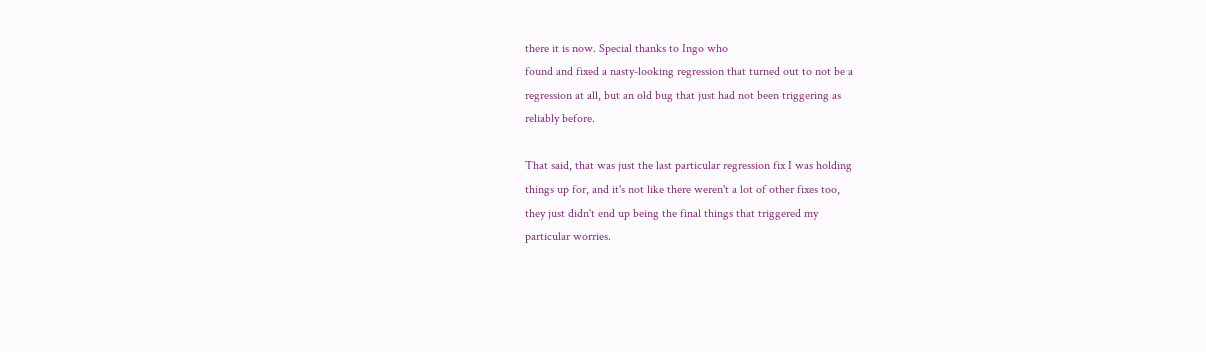there it is now. Special thanks to Ingo who
found and fixed a nasty-looking regression that turned out to not be a
regression at all, but an old bug that just had not been triggering as
reliably before.

That said, that was just the last particular regression fix I was holding
things up for, and it's not like there weren't a lot of other fixes too,
they just didn't end up being the final things that triggered my
particular worries.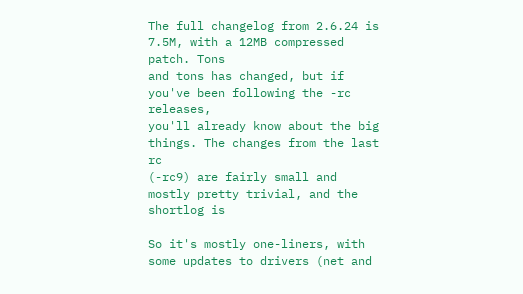The full changelog from 2.6.24 is 7.5M, with a 12MB compressed patch. Tons
and tons has changed, but if you've been following the -rc releases,
you'll already know about the big things. The changes from the last rc
(-rc9) are fairly small and mostly pretty trivial, and the shortlog is

So it's mostly one-liners, with some updates to drivers (net and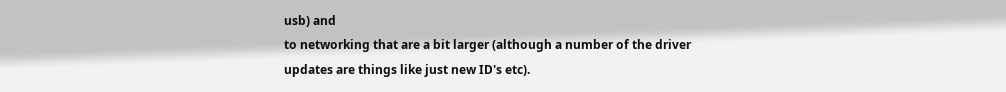usb) and
to networking that are a bit larger (although a number of the driver
updates are things like just new ID's etc).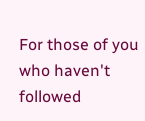For those of you who haven't followed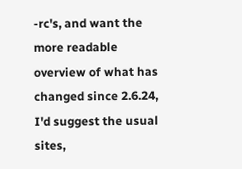-rc's, and want the more readable
overview of what has changed since 2.6.24, I'd suggest the usual sites,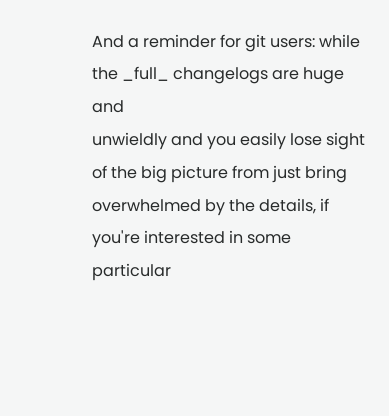And a reminder for git users: while the _full_ changelogs are huge and
unwieldly and you easily lose sight of the big picture from just bring
overwhelmed by the details, if you're interested in some particular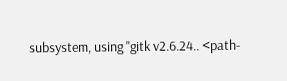subsystem, using "gitk v2.6.24.. <path-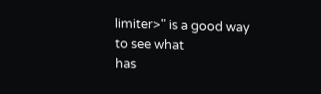limiter>" is a good way to see what
has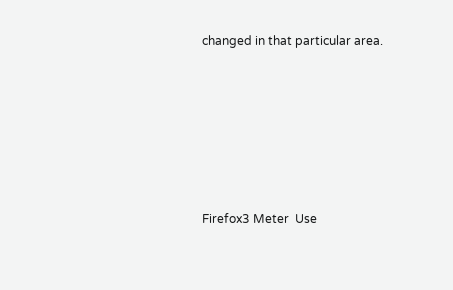changed in that particular area.








Firefox3 Meter  Use